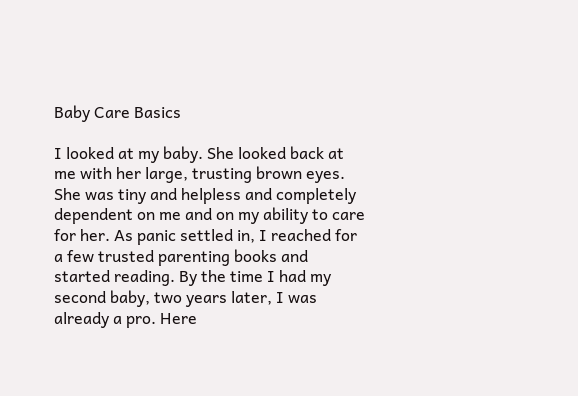Baby Care Basics

I looked at my baby. She looked back at me with her large, trusting brown eyes. She was tiny and helpless and completely dependent on me and on my ability to care for her. As panic settled in, I reached for a few trusted parenting books and started reading. By the time I had my second baby, two years later, I was already a pro. Here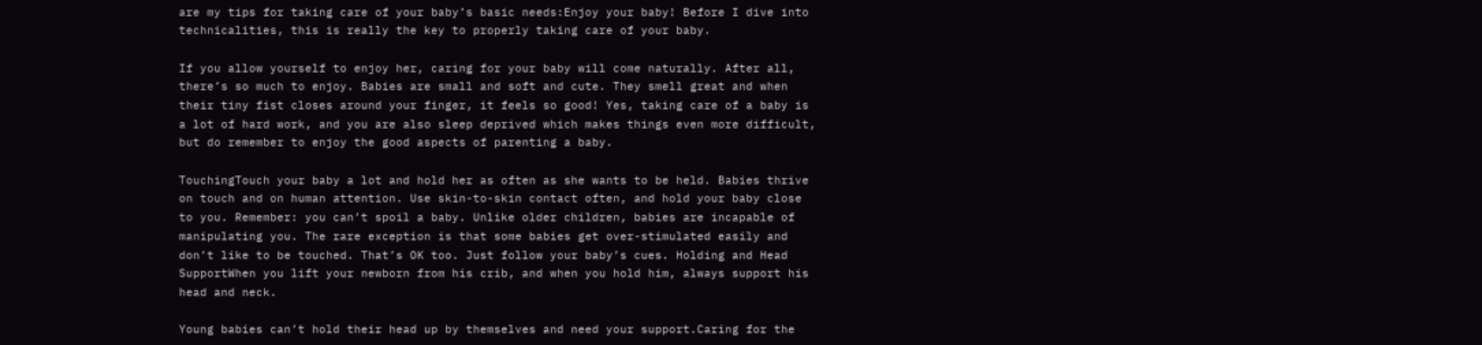are my tips for taking care of your baby’s basic needs:Enjoy your baby! Before I dive into technicalities, this is really the key to properly taking care of your baby.

If you allow yourself to enjoy her, caring for your baby will come naturally. After all, there’s so much to enjoy. Babies are small and soft and cute. They smell great and when their tiny fist closes around your finger, it feels so good! Yes, taking care of a baby is a lot of hard work, and you are also sleep deprived which makes things even more difficult, but do remember to enjoy the good aspects of parenting a baby.

TouchingTouch your baby a lot and hold her as often as she wants to be held. Babies thrive on touch and on human attention. Use skin-to-skin contact often, and hold your baby close to you. Remember: you can’t spoil a baby. Unlike older children, babies are incapable of manipulating you. The rare exception is that some babies get over-stimulated easily and don’t like to be touched. That’s OK too. Just follow your baby’s cues. Holding and Head SupportWhen you lift your newborn from his crib, and when you hold him, always support his head and neck.

Young babies can’t hold their head up by themselves and need your support.Caring for the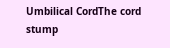Umbilical CordThe cord stump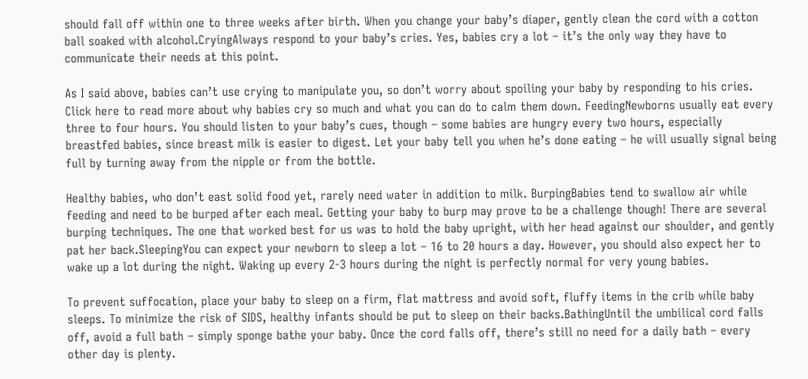should fall off within one to three weeks after birth. When you change your baby’s diaper, gently clean the cord with a cotton ball soaked with alcohol.CryingAlways respond to your baby’s cries. Yes, babies cry a lot – it’s the only way they have to communicate their needs at this point.

As I said above, babies can’t use crying to manipulate you, so don’t worry about spoiling your baby by responding to his cries. Click here to read more about why babies cry so much and what you can do to calm them down. FeedingNewborns usually eat every three to four hours. You should listen to your baby’s cues, though – some babies are hungry every two hours, especially breastfed babies, since breast milk is easier to digest. Let your baby tell you when he’s done eating – he will usually signal being full by turning away from the nipple or from the bottle.

Healthy babies, who don’t east solid food yet, rarely need water in addition to milk. BurpingBabies tend to swallow air while feeding and need to be burped after each meal. Getting your baby to burp may prove to be a challenge though! There are several burping techniques. The one that worked best for us was to hold the baby upright, with her head against our shoulder, and gently pat her back.SleepingYou can expect your newborn to sleep a lot – 16 to 20 hours a day. However, you should also expect her to wake up a lot during the night. Waking up every 2-3 hours during the night is perfectly normal for very young babies.

To prevent suffocation, place your baby to sleep on a firm, flat mattress and avoid soft, fluffy items in the crib while baby sleeps. To minimize the risk of SIDS, healthy infants should be put to sleep on their backs.BathingUntil the umbilical cord falls off, avoid a full bath – simply sponge bathe your baby. Once the cord falls off, there’s still no need for a daily bath – every other day is plenty.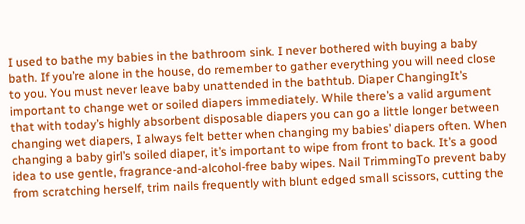I used to bathe my babies in the bathroom sink. I never bothered with buying a baby bath. If you’re alone in the house, do remember to gather everything you will need close to you. You must never leave baby unattended in the bathtub. Diaper ChangingIt’s important to change wet or soiled diapers immediately. While there’s a valid argument that with today’s highly absorbent disposable diapers you can go a little longer between changing wet diapers, I always felt better when changing my babies’ diapers often. When changing a baby girl’s soiled diaper, it’s important to wipe from front to back. It’s a good idea to use gentle, fragrance-and-alcohol-free baby wipes. Nail TrimmingTo prevent baby from scratching herself, trim nails frequently with blunt edged small scissors, cutting the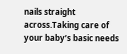nails straight across.Taking care of your baby’s basic needs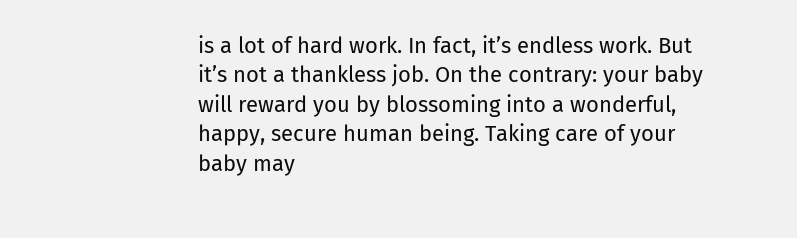is a lot of hard work. In fact, it’s endless work. But it’s not a thankless job. On the contrary: your baby will reward you by blossoming into a wonderful, happy, secure human being. Taking care of your baby may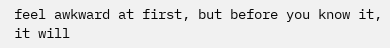feel awkward at first, but before you know it, it will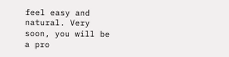feel easy and natural. Very soon, you will be a pro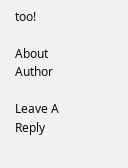too!

About Author

Leave A Reply